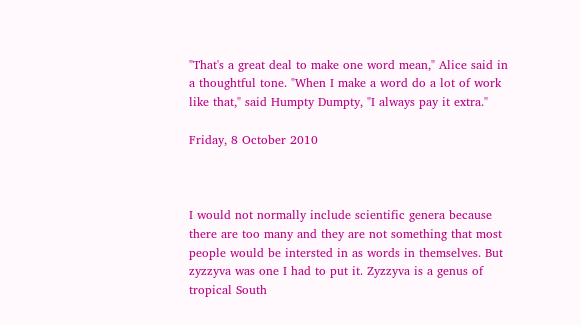"That's a great deal to make one word mean," Alice said in a thoughtful tone. "When I make a word do a lot of work like that," said Humpty Dumpty, "I always pay it extra."

Friday, 8 October 2010



I would not normally include scientific genera because there are too many and they are not something that most people would be intersted in as words in themselves. But zyzzyva was one I had to put it. Zyzzyva is a genus of tropical South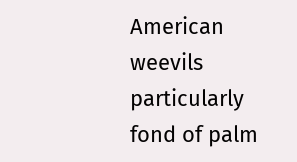American weevils particularly fond of palm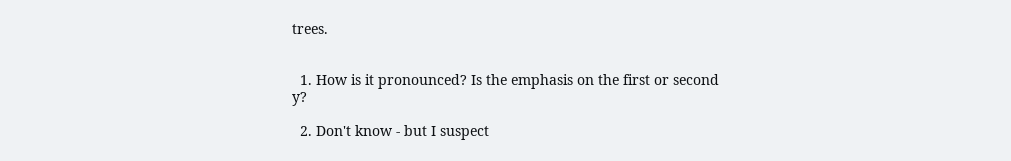trees.


  1. How is it pronounced? Is the emphasis on the first or second y?

  2. Don't know - but I suspect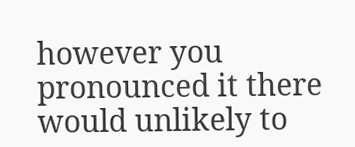however you pronounced it there would unlikely to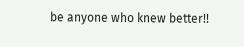be anyone who knew better!!